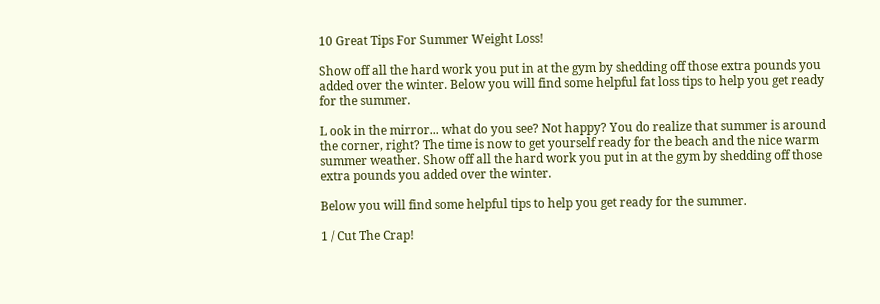10 Great Tips For Summer Weight Loss!

Show off all the hard work you put in at the gym by shedding off those extra pounds you added over the winter. Below you will find some helpful fat loss tips to help you get ready for the summer.

L ook in the mirror... what do you see? Not happy? You do realize that summer is around the corner, right? The time is now to get yourself ready for the beach and the nice warm summer weather. Show off all the hard work you put in at the gym by shedding off those extra pounds you added over the winter.

Below you will find some helpful tips to help you get ready for the summer.

1 / Cut The Crap!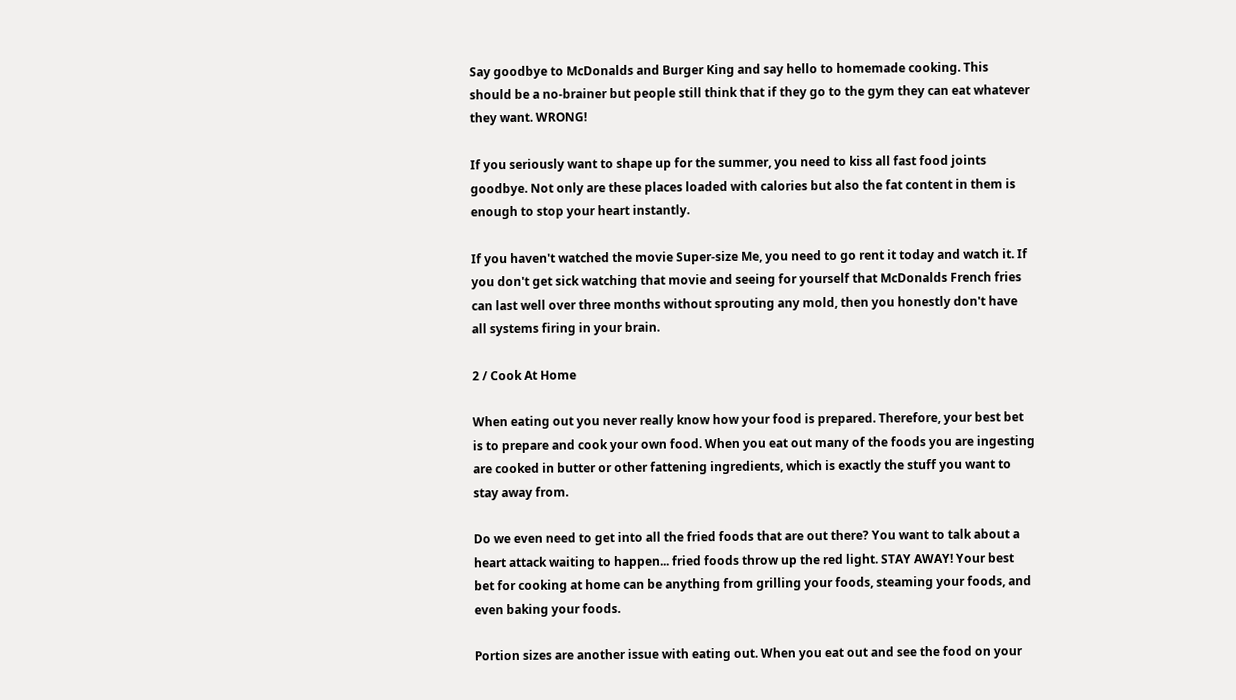Say goodbye to McDonalds and Burger King and say hello to homemade cooking. This should be a no-brainer but people still think that if they go to the gym they can eat whatever they want. WRONG!

If you seriously want to shape up for the summer, you need to kiss all fast food joints goodbye. Not only are these places loaded with calories but also the fat content in them is enough to stop your heart instantly.

If you haven't watched the movie Super-size Me, you need to go rent it today and watch it. If you don't get sick watching that movie and seeing for yourself that McDonalds French fries can last well over three months without sprouting any mold, then you honestly don't have all systems firing in your brain.

2 / Cook At Home

When eating out you never really know how your food is prepared. Therefore, your best bet is to prepare and cook your own food. When you eat out many of the foods you are ingesting are cooked in butter or other fattening ingredients, which is exactly the stuff you want to stay away from.

Do we even need to get into all the fried foods that are out there? You want to talk about a heart attack waiting to happen... fried foods throw up the red light. STAY AWAY! Your best bet for cooking at home can be anything from grilling your foods, steaming your foods, and even baking your foods.

Portion sizes are another issue with eating out. When you eat out and see the food on your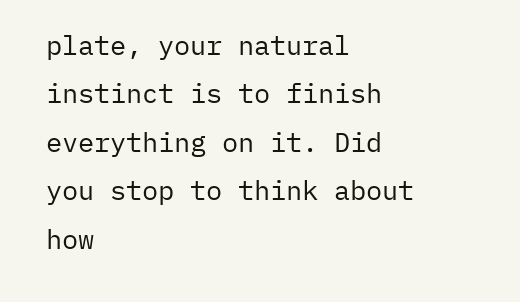plate, your natural instinct is to finish everything on it. Did you stop to think about how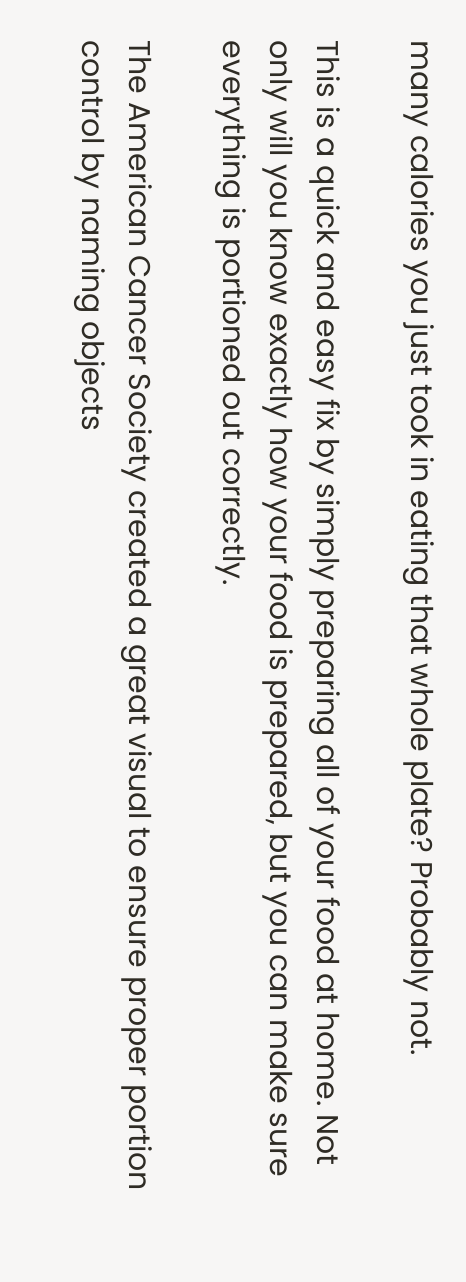many calories you just took in eating that whole plate? Probably not.

This is a quick and easy fix by simply preparing all of your food at home. Not only will you know exactly how your food is prepared, but you can make sure everything is portioned out correctly.

The American Cancer Society created a great visual to ensure proper portion control by naming objects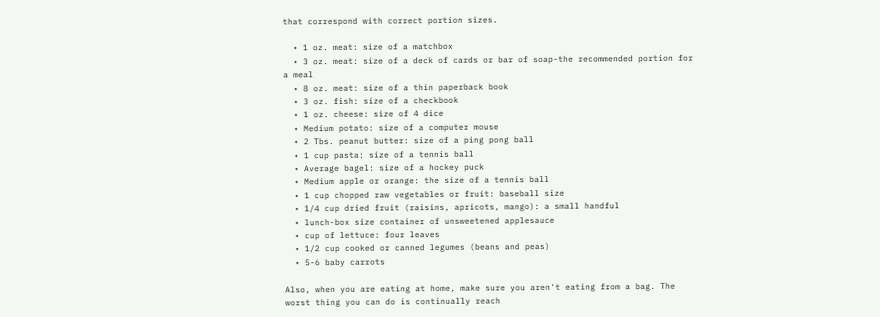that correspond with correct portion sizes.

  • 1 oz. meat: size of a matchbox
  • 3 oz. meat: size of a deck of cards or bar of soap-the recommended portion for a meal
  • 8 oz. meat: size of a thin paperback book
  • 3 oz. fish: size of a checkbook
  • 1 oz. cheese: size of 4 dice
  • Medium potato: size of a computer mouse
  • 2 Tbs. peanut butter: size of a ping pong ball
  • 1 cup pasta: size of a tennis ball
  • Average bagel: size of a hockey puck
  • Medium apple or orange: the size of a tennis ball
  • 1 cup chopped raw vegetables or fruit: baseball size
  • 1/4 cup dried fruit (raisins, apricots, mango): a small handful
  • lunch-box size container of unsweetened applesauce
  • cup of lettuce: four leaves
  • 1/2 cup cooked or canned legumes (beans and peas)
  • 5-6 baby carrots

Also, when you are eating at home, make sure you aren't eating from a bag. The worst thing you can do is continually reach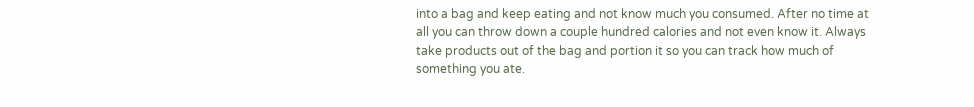into a bag and keep eating and not know much you consumed. After no time at all you can throw down a couple hundred calories and not even know it. Always take products out of the bag and portion it so you can track how much of something you ate.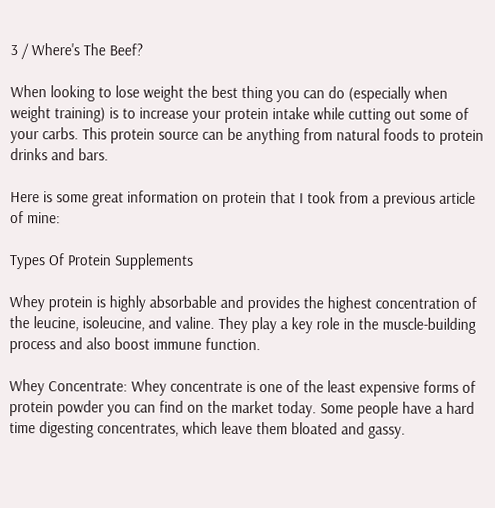3 / Where's The Beef?

When looking to lose weight the best thing you can do (especially when weight training) is to increase your protein intake while cutting out some of your carbs. This protein source can be anything from natural foods to protein drinks and bars.

Here is some great information on protein that I took from a previous article of mine:

Types Of Protein Supplements

Whey protein is highly absorbable and provides the highest concentration of the leucine, isoleucine, and valine. They play a key role in the muscle-building process and also boost immune function.

Whey Concentrate: Whey concentrate is one of the least expensive forms of protein powder you can find on the market today. Some people have a hard time digesting concentrates, which leave them bloated and gassy.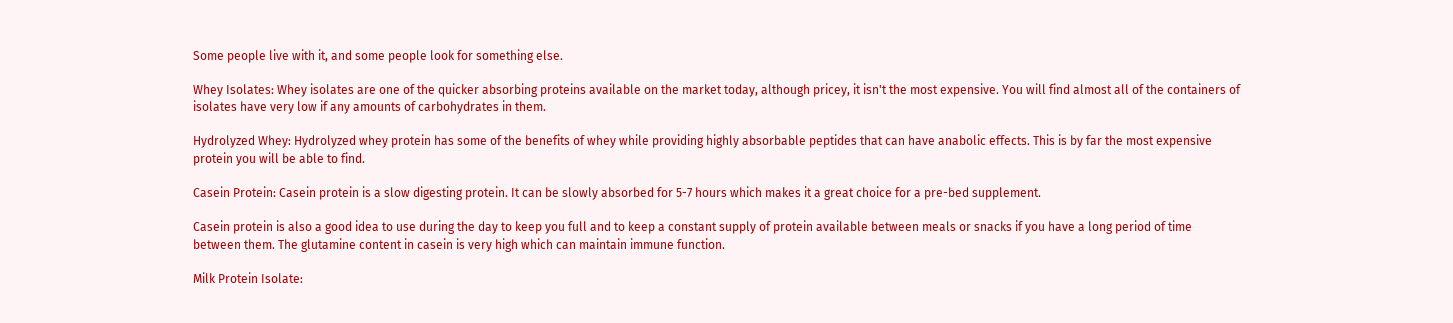Some people live with it, and some people look for something else.

Whey Isolates: Whey isolates are one of the quicker absorbing proteins available on the market today, although pricey, it isn't the most expensive. You will find almost all of the containers of isolates have very low if any amounts of carbohydrates in them.

Hydrolyzed Whey: Hydrolyzed whey protein has some of the benefits of whey while providing highly absorbable peptides that can have anabolic effects. This is by far the most expensive protein you will be able to find.

Casein Protein: Casein protein is a slow digesting protein. It can be slowly absorbed for 5-7 hours which makes it a great choice for a pre-bed supplement.

Casein protein is also a good idea to use during the day to keep you full and to keep a constant supply of protein available between meals or snacks if you have a long period of time between them. The glutamine content in casein is very high which can maintain immune function.

Milk Protein Isolate: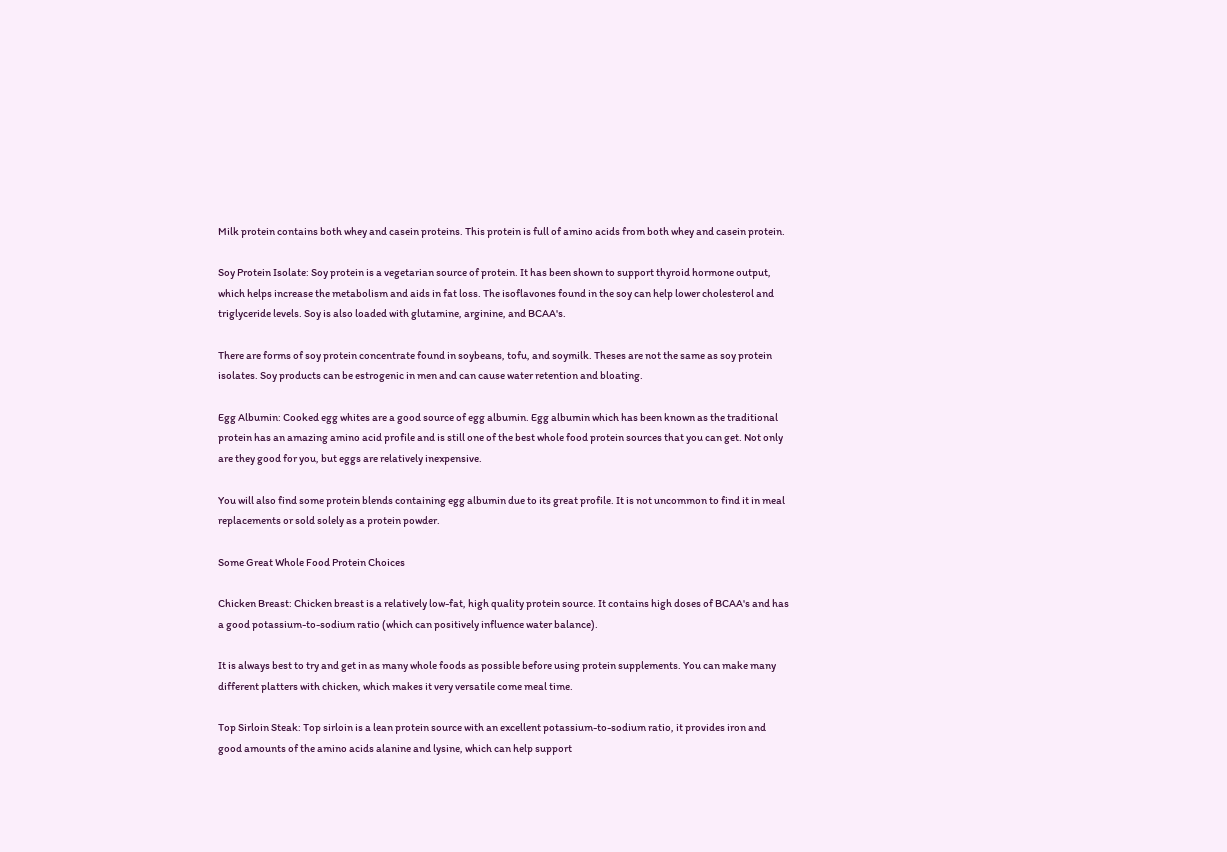Milk protein contains both whey and casein proteins. This protein is full of amino acids from both whey and casein protein.

Soy Protein Isolate: Soy protein is a vegetarian source of protein. It has been shown to support thyroid hormone output, which helps increase the metabolism and aids in fat loss. The isoflavones found in the soy can help lower cholesterol and triglyceride levels. Soy is also loaded with glutamine, arginine, and BCAA's.

There are forms of soy protein concentrate found in soybeans, tofu, and soymilk. Theses are not the same as soy protein isolates. Soy products can be estrogenic in men and can cause water retention and bloating.

Egg Albumin: Cooked egg whites are a good source of egg albumin. Egg albumin which has been known as the traditional protein has an amazing amino acid profile and is still one of the best whole food protein sources that you can get. Not only are they good for you, but eggs are relatively inexpensive.

You will also find some protein blends containing egg albumin due to its great profile. It is not uncommon to find it in meal replacements or sold solely as a protein powder.

Some Great Whole Food Protein Choices

Chicken Breast: Chicken breast is a relatively low-fat, high quality protein source. It contains high doses of BCAA's and has a good potassium-to-sodium ratio (which can positively influence water balance).

It is always best to try and get in as many whole foods as possible before using protein supplements. You can make many different platters with chicken, which makes it very versatile come meal time.

Top Sirloin Steak: Top sirloin is a lean protein source with an excellent potassium-to-sodium ratio, it provides iron and good amounts of the amino acids alanine and lysine, which can help support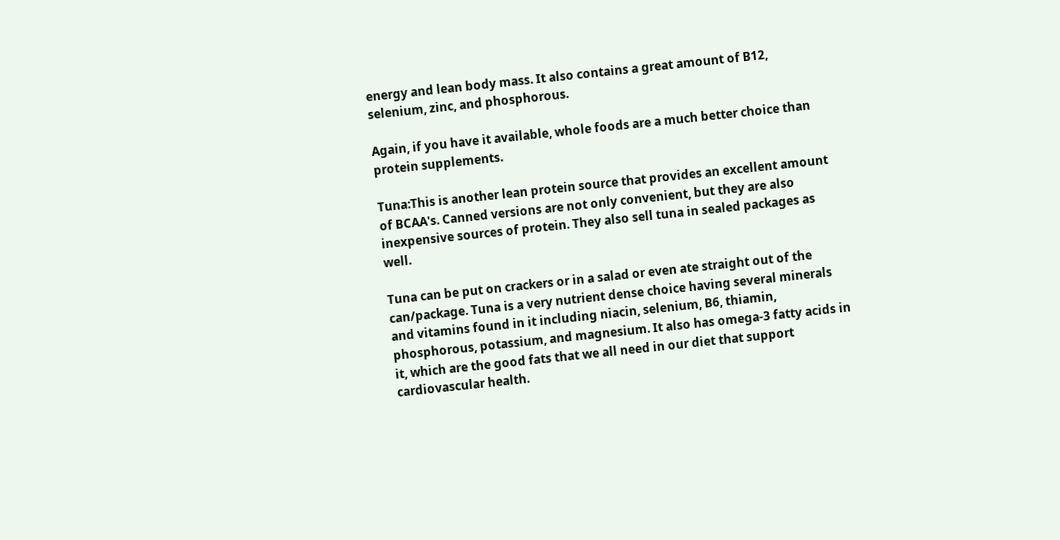energy and lean body mass. It also contains a great amount of B12, selenium, zinc, and phosphorous.

Again, if you have it available, whole foods are a much better choice than protein supplements.

Tuna:This is another lean protein source that provides an excellent amount of BCAA's. Canned versions are not only convenient, but they are also inexpensive sources of protein. They also sell tuna in sealed packages as well.

Tuna can be put on crackers or in a salad or even ate straight out of the can/package. Tuna is a very nutrient dense choice having several minerals and vitamins found in it including niacin, selenium, B6, thiamin, phosphorous, potassium, and magnesium. It also has omega-3 fatty acids in it, which are the good fats that we all need in our diet that support cardiovascular health.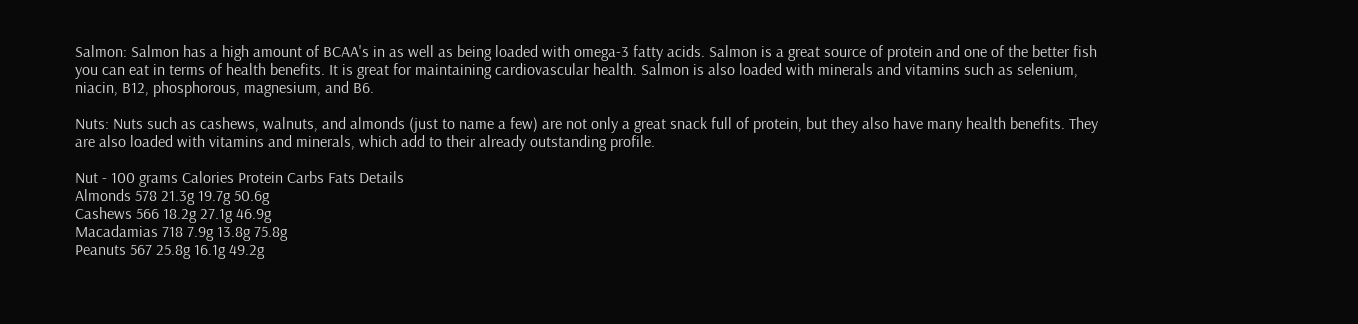Salmon: Salmon has a high amount of BCAA's in as well as being loaded with omega-3 fatty acids. Salmon is a great source of protein and one of the better fish you can eat in terms of health benefits. It is great for maintaining cardiovascular health. Salmon is also loaded with minerals and vitamins such as selenium, niacin, B12, phosphorous, magnesium, and B6.

Nuts: Nuts such as cashews, walnuts, and almonds (just to name a few) are not only a great snack full of protein, but they also have many health benefits. They are also loaded with vitamins and minerals, which add to their already outstanding profile.

Nut - 100 grams Calories Protein Carbs Fats Details
Almonds 578 21.3g 19.7g 50.6g
Cashews 566 18.2g 27.1g 46.9g
Macadamias 718 7.9g 13.8g 75.8g
Peanuts 567 25.8g 16.1g 49.2g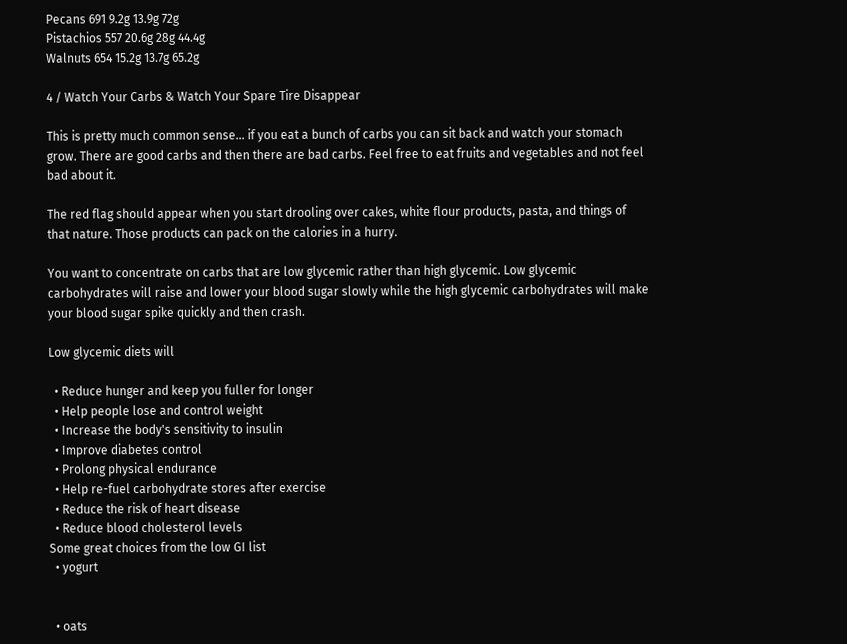Pecans 691 9.2g 13.9g 72g
Pistachios 557 20.6g 28g 44.4g
Walnuts 654 15.2g 13.7g 65.2g

4 / Watch Your Carbs & Watch Your Spare Tire Disappear

This is pretty much common sense... if you eat a bunch of carbs you can sit back and watch your stomach grow. There are good carbs and then there are bad carbs. Feel free to eat fruits and vegetables and not feel bad about it.

The red flag should appear when you start drooling over cakes, white flour products, pasta, and things of that nature. Those products can pack on the calories in a hurry.

You want to concentrate on carbs that are low glycemic rather than high glycemic. Low glycemic carbohydrates will raise and lower your blood sugar slowly while the high glycemic carbohydrates will make your blood sugar spike quickly and then crash.

Low glycemic diets will

  • Reduce hunger and keep you fuller for longer
  • Help people lose and control weight
  • Increase the body's sensitivity to insulin
  • Improve diabetes control
  • Prolong physical endurance
  • Help re-fuel carbohydrate stores after exercise
  • Reduce the risk of heart disease
  • Reduce blood cholesterol levels
Some great choices from the low GI list
  • yogurt


  • oats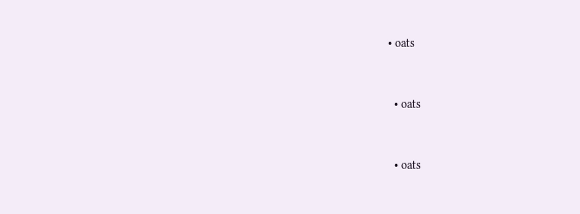• oats


  • oats


  • oats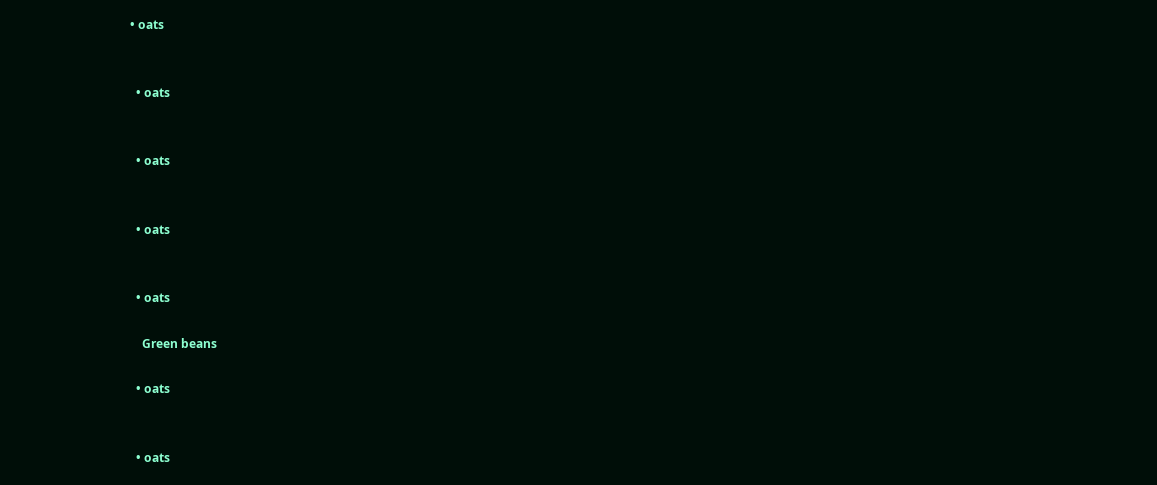• oats


  • oats


  • oats


  • oats


  • oats

    Green beans

  • oats


  • oats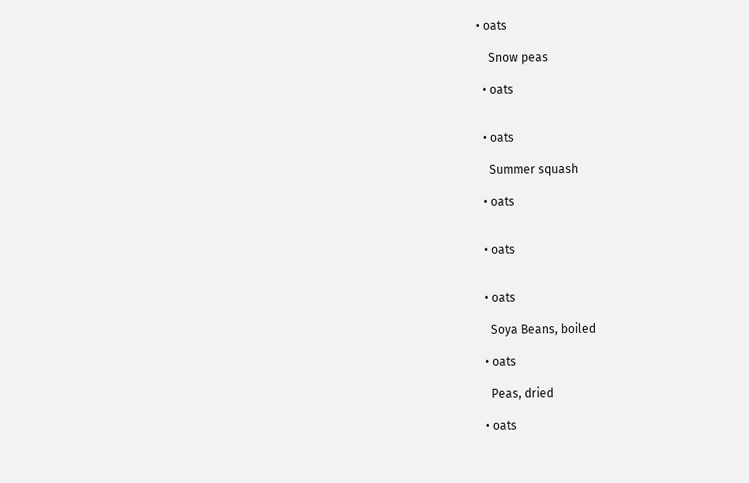• oats

    Snow peas

  • oats


  • oats

    Summer squash

  • oats


  • oats


  • oats

    Soya Beans, boiled

  • oats

    Peas, dried

  • oats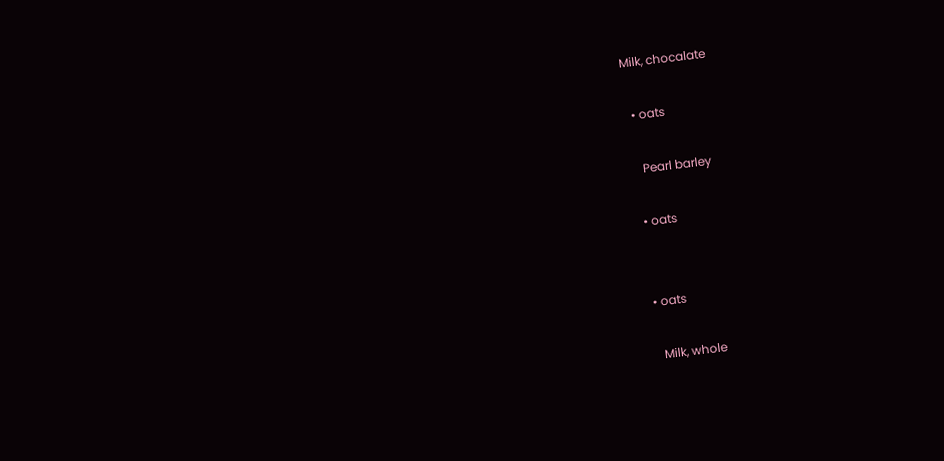Milk, chocalate

  • oats

    Pearl barley

  • oats


  • oats

    Milk, whole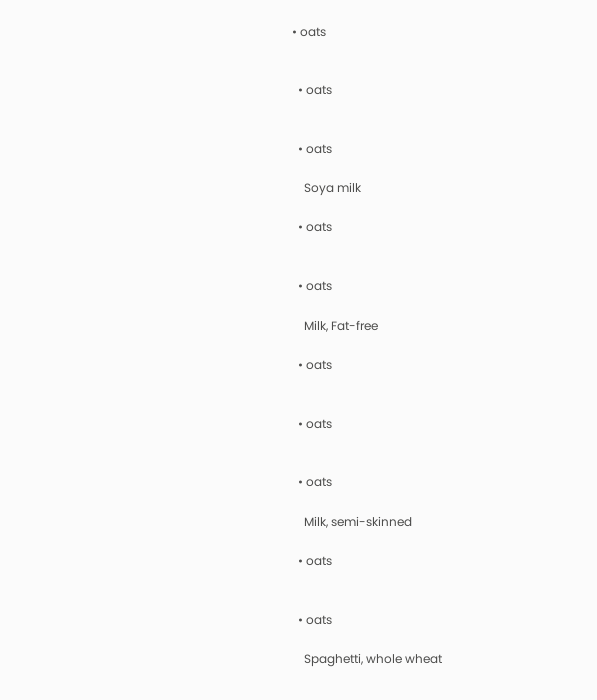• oats


  • oats


  • oats

    Soya milk

  • oats


  • oats

    Milk, Fat-free

  • oats


  • oats


  • oats

    Milk, semi-skinned

  • oats


  • oats

    Spaghetti, whole wheat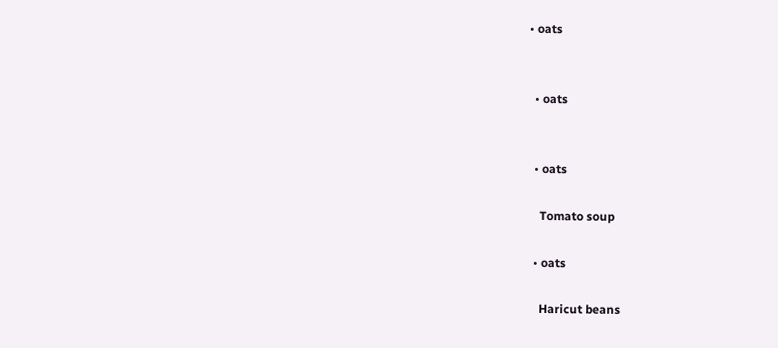• oats


  • oats


  • oats

    Tomato soup

  • oats

    Haricut beans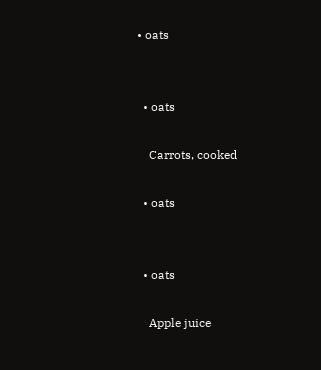• oats


  • oats

    Carrots, cooked

  • oats


  • oats

    Apple juice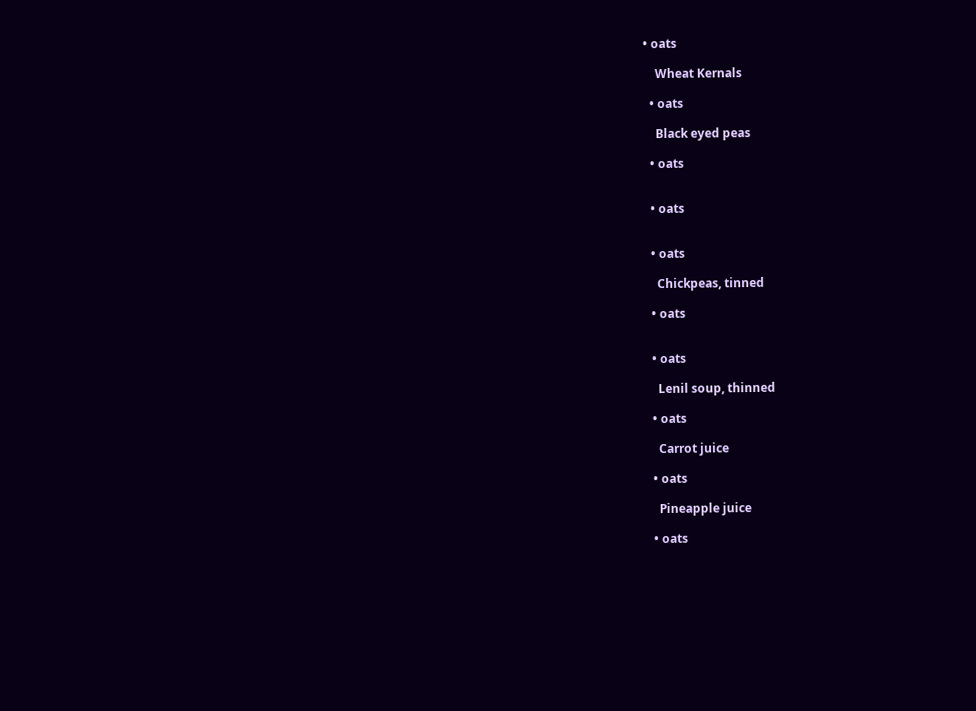• oats

    Wheat Kernals

  • oats

    Black eyed peas

  • oats


  • oats


  • oats

    Chickpeas, tinned

  • oats


  • oats

    Lenil soup, thinned

  • oats

    Carrot juice

  • oats

    Pineapple juice

  • oats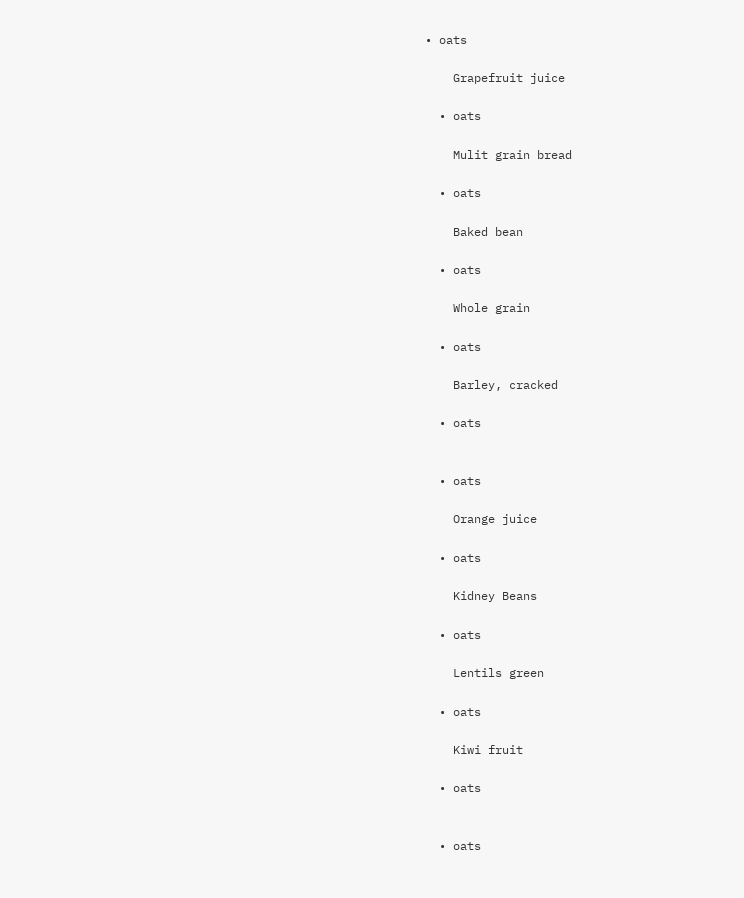• oats

    Grapefruit juice

  • oats

    Mulit grain bread

  • oats

    Baked bean

  • oats

    Whole grain

  • oats

    Barley, cracked

  • oats


  • oats

    Orange juice

  • oats

    Kidney Beans

  • oats

    Lentils green

  • oats

    Kiwi fruit

  • oats


  • oats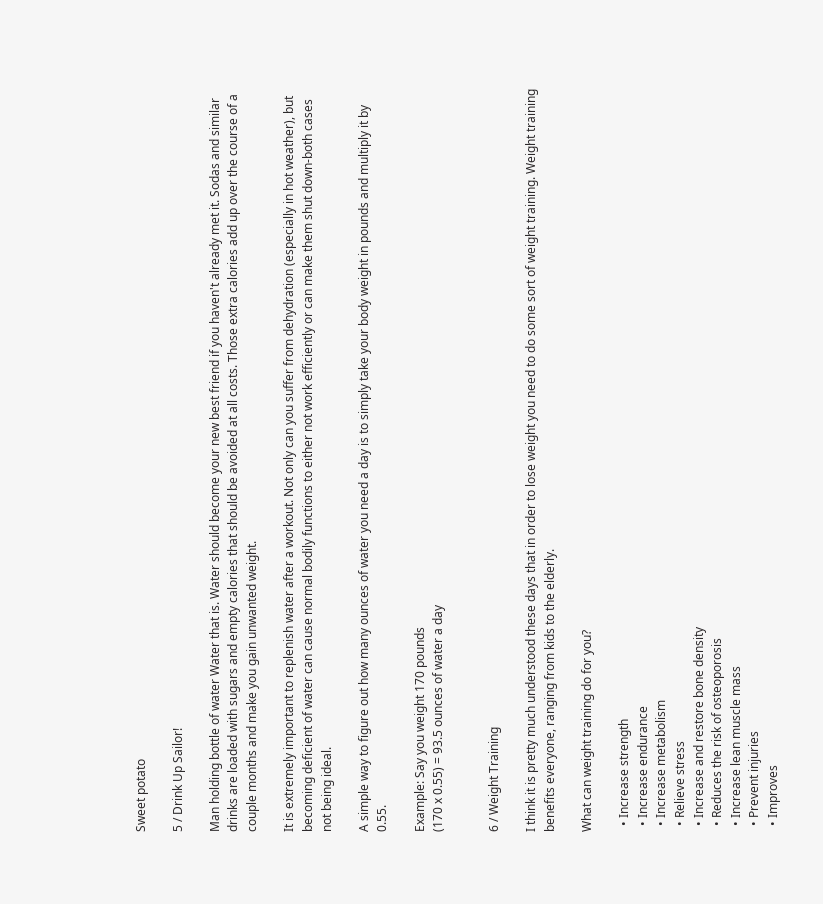Sweet potato

5 / Drink Up Sailor!

Man holding bottle of water Water that is. Water should become your new best friend if you haven't already met it. Sodas and similar drinks are loaded with sugars and empty calories that should be avoided at all costs. Those extra calories add up over the course of a couple months and make you gain unwanted weight.

It is extremely important to replenish water after a workout. Not only can you suffer from dehydration (especially in hot weather), but becoming deficient of water can cause normal bodily functions to either not work efficiently or can make them shut down-both cases not being ideal.

A simple way to figure out how many ounces of water you need a day is to simply take your body weight in pounds and multiply it by 0.55.

Example: Say you weight 170 pounds
(170 x 0.55) = 93.5 ounces of water a day


6 / Weight Training

I think it is pretty much understood these days that in order to lose weight you need to do some sort of weight training. Weight training benefits everyone, ranging from kids to the elderly.

What can weight training do for you?

  • Increase strength
  • Increase endurance
  • Increase metabolism
  • Relieve stress
  • Increase and restore bone density
  • Reduces the risk of osteoporosis
  • Increase lean muscle mass
  • Prevent injuries
  • Improves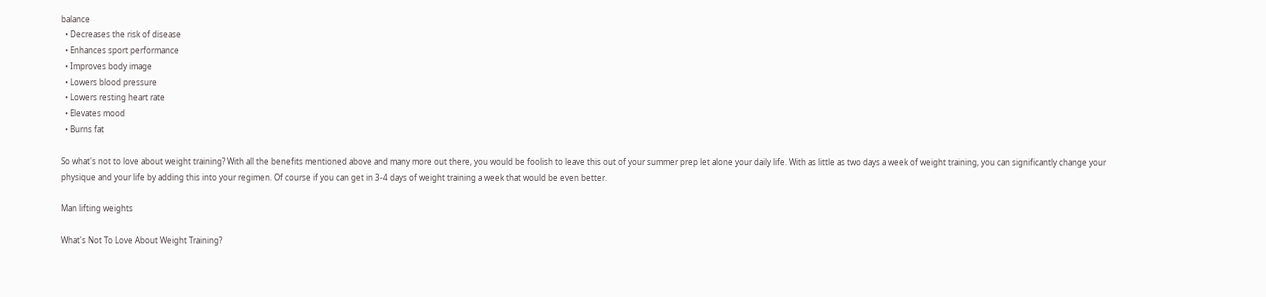balance
  • Decreases the risk of disease
  • Enhances sport performance
  • Improves body image
  • Lowers blood pressure
  • Lowers resting heart rate
  • Elevates mood
  • Burns fat

So what's not to love about weight training? With all the benefits mentioned above and many more out there, you would be foolish to leave this out of your summer prep let alone your daily life. With as little as two days a week of weight training, you can significantly change your physique and your life by adding this into your regimen. Of course if you can get in 3-4 days of weight training a week that would be even better.

Man lifting weights

What's Not To Love About Weight Training?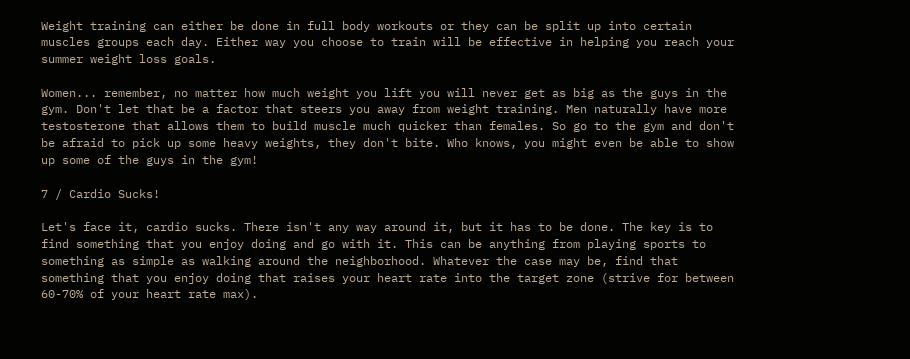Weight training can either be done in full body workouts or they can be split up into certain muscles groups each day. Either way you choose to train will be effective in helping you reach your summer weight loss goals.

Women... remember, no matter how much weight you lift you will never get as big as the guys in the gym. Don't let that be a factor that steers you away from weight training. Men naturally have more testosterone that allows them to build muscle much quicker than females. So go to the gym and don't be afraid to pick up some heavy weights, they don't bite. Who knows, you might even be able to show up some of the guys in the gym!

7 / Cardio Sucks!

Let's face it, cardio sucks. There isn't any way around it, but it has to be done. The key is to find something that you enjoy doing and go with it. This can be anything from playing sports to something as simple as walking around the neighborhood. Whatever the case may be, find that something that you enjoy doing that raises your heart rate into the target zone (strive for between 60-70% of your heart rate max).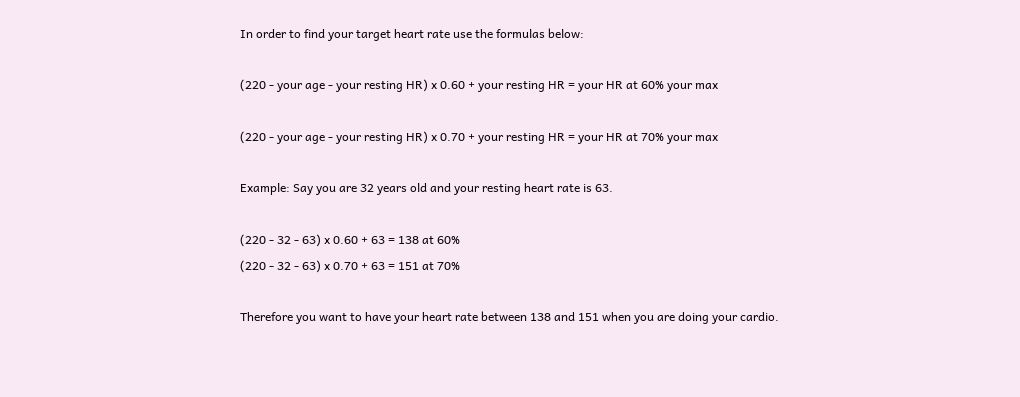In order to find your target heart rate use the formulas below:

(220 - your age - your resting HR) x 0.60 + your resting HR = your HR at 60% your max

(220 - your age - your resting HR) x 0.70 + your resting HR = your HR at 70% your max

Example: Say you are 32 years old and your resting heart rate is 63.

(220 - 32 - 63) x 0.60 + 63 = 138 at 60%
(220 - 32 - 63) x 0.70 + 63 = 151 at 70%

Therefore you want to have your heart rate between 138 and 151 when you are doing your cardio.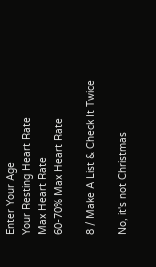Enter Your Age
Your Resting Heart Rate
Max Heart Rate
60-70% Max Heart Rate

8 / Make A List & Check It Twice

No, it's not Christmas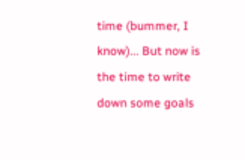time (bummer, I know)... But now is the time to write down some goals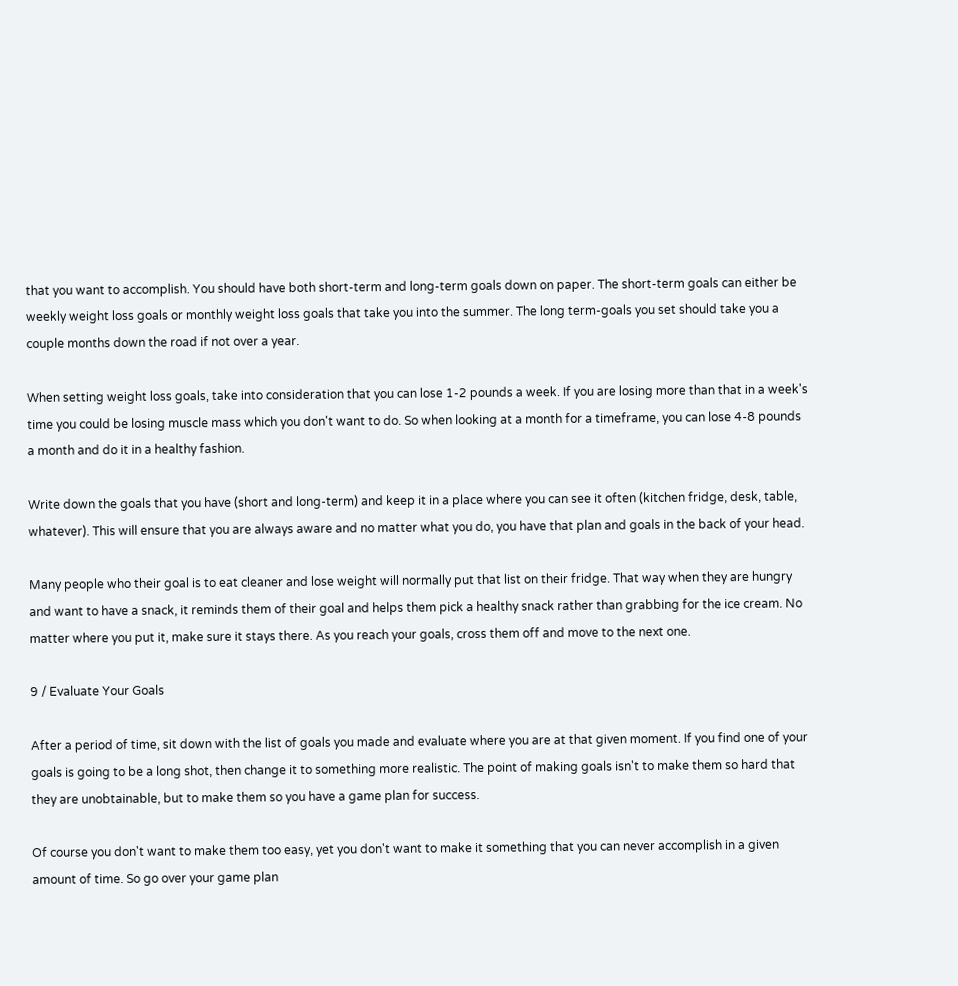that you want to accomplish. You should have both short-term and long-term goals down on paper. The short-term goals can either be weekly weight loss goals or monthly weight loss goals that take you into the summer. The long term-goals you set should take you a couple months down the road if not over a year.

When setting weight loss goals, take into consideration that you can lose 1-2 pounds a week. If you are losing more than that in a week's time you could be losing muscle mass which you don't want to do. So when looking at a month for a timeframe, you can lose 4-8 pounds a month and do it in a healthy fashion.

Write down the goals that you have (short and long-term) and keep it in a place where you can see it often (kitchen fridge, desk, table, whatever). This will ensure that you are always aware and no matter what you do, you have that plan and goals in the back of your head.

Many people who their goal is to eat cleaner and lose weight will normally put that list on their fridge. That way when they are hungry and want to have a snack, it reminds them of their goal and helps them pick a healthy snack rather than grabbing for the ice cream. No matter where you put it, make sure it stays there. As you reach your goals, cross them off and move to the next one.

9 / Evaluate Your Goals

After a period of time, sit down with the list of goals you made and evaluate where you are at that given moment. If you find one of your goals is going to be a long shot, then change it to something more realistic. The point of making goals isn't to make them so hard that they are unobtainable, but to make them so you have a game plan for success.

Of course you don't want to make them too easy, yet you don't want to make it something that you can never accomplish in a given amount of time. So go over your game plan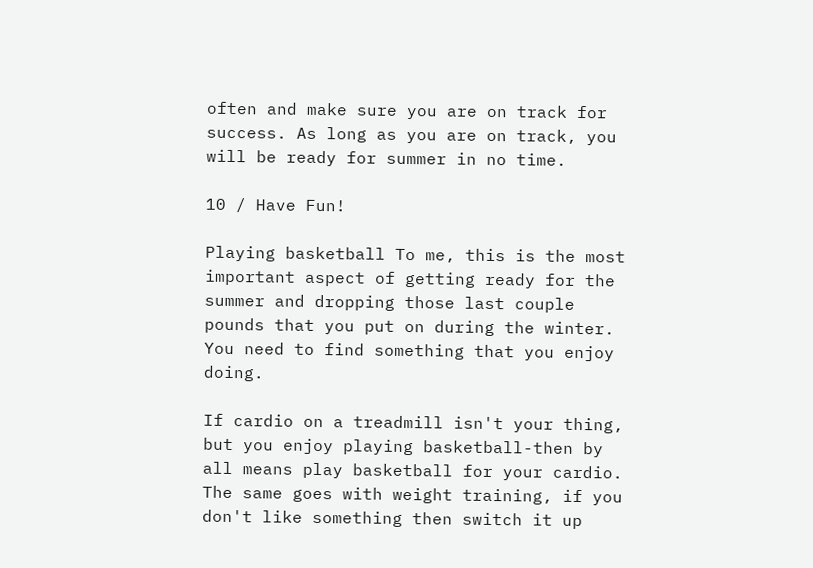often and make sure you are on track for success. As long as you are on track, you will be ready for summer in no time.

10 / Have Fun!

Playing basketball To me, this is the most important aspect of getting ready for the summer and dropping those last couple pounds that you put on during the winter. You need to find something that you enjoy doing.

If cardio on a treadmill isn't your thing, but you enjoy playing basketball-then by all means play basketball for your cardio. The same goes with weight training, if you don't like something then switch it up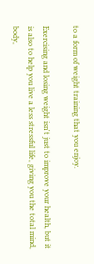to a form of weight training that you enjoy.

Exercising and losing weight isn't just to improve your health, but it is also to help you live a less stressful life, giving you the total mind, body,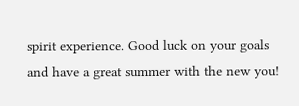spirit experience. Good luck on your goals and have a great summer with the new you!